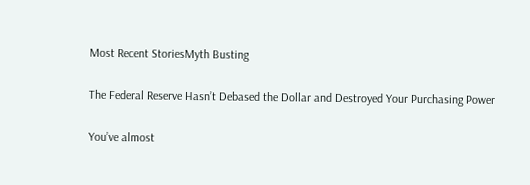Most Recent StoriesMyth Busting

The Federal Reserve Hasn’t Debased the Dollar and Destroyed Your Purchasing Power

You’ve almost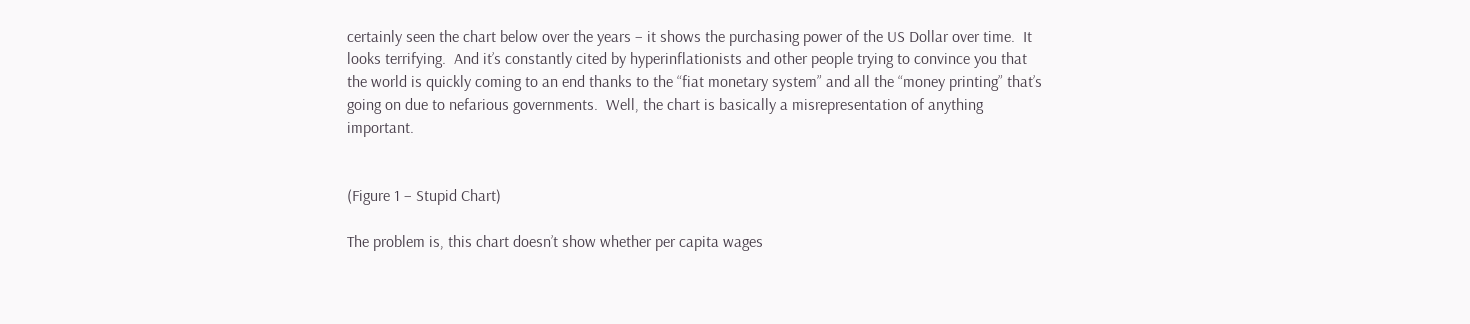certainly seen the chart below over the years – it shows the purchasing power of the US Dollar over time.  It looks terrifying.  And it’s constantly cited by hyperinflationists and other people trying to convince you that the world is quickly coming to an end thanks to the “fiat monetary system” and all the “money printing” that’s going on due to nefarious governments.  Well, the chart is basically a misrepresentation of anything important.


(Figure 1 – Stupid Chart)

The problem is, this chart doesn’t show whether per capita wages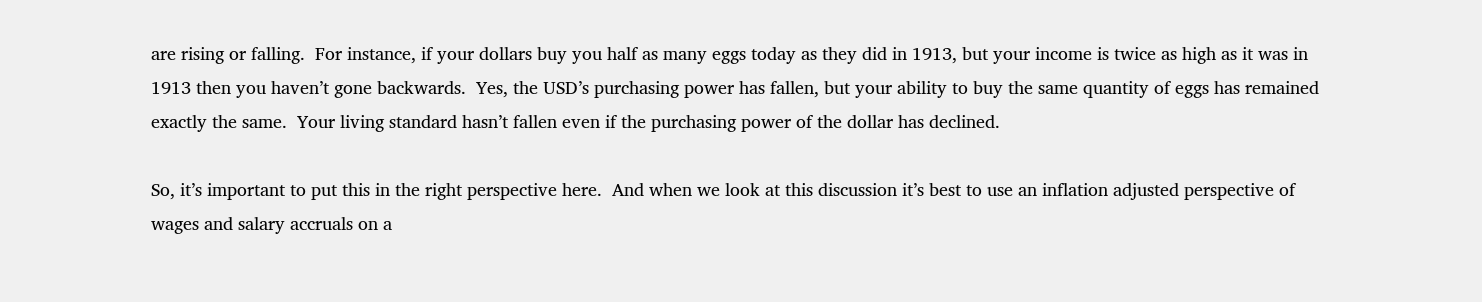are rising or falling.  For instance, if your dollars buy you half as many eggs today as they did in 1913, but your income is twice as high as it was in 1913 then you haven’t gone backwards.  Yes, the USD’s purchasing power has fallen, but your ability to buy the same quantity of eggs has remained exactly the same.  Your living standard hasn’t fallen even if the purchasing power of the dollar has declined.

So, it’s important to put this in the right perspective here.  And when we look at this discussion it’s best to use an inflation adjusted perspective of wages and salary accruals on a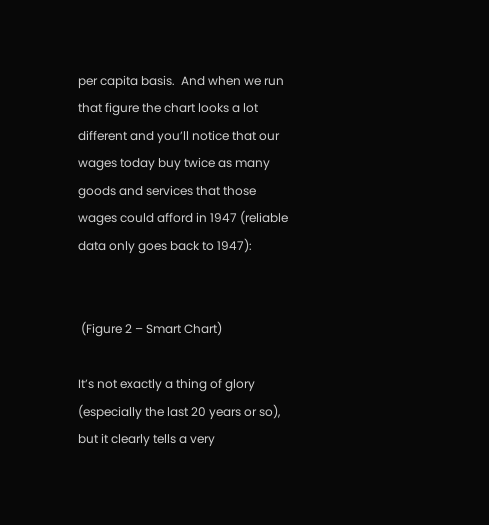per capita basis.  And when we run that figure the chart looks a lot different and you’ll notice that our wages today buy twice as many goods and services that those wages could afford in 1947 (reliable data only goes back to 1947):


 (Figure 2 – Smart Chart)

It’s not exactly a thing of glory (especially the last 20 years or so), but it clearly tells a very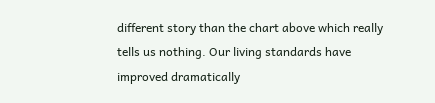different story than the chart above which really tells us nothing. Our living standards have improved dramatically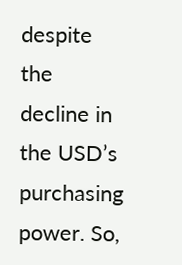despite the decline in the USD’s purchasing power. So,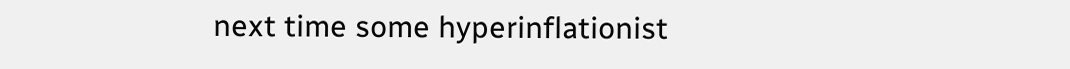next time some hyperinflationist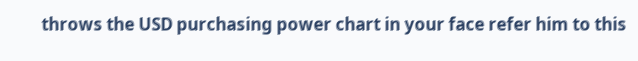throws the USD purchasing power chart in your face refer him to this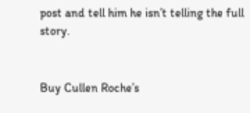post and tell him he isn’t telling the full story.


Buy Cullen Roche’s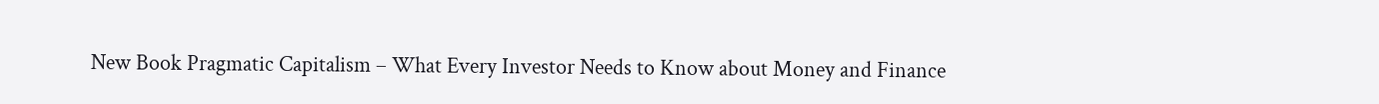New Book Pragmatic Capitalism – What Every Investor Needs to Know about Money and Finance